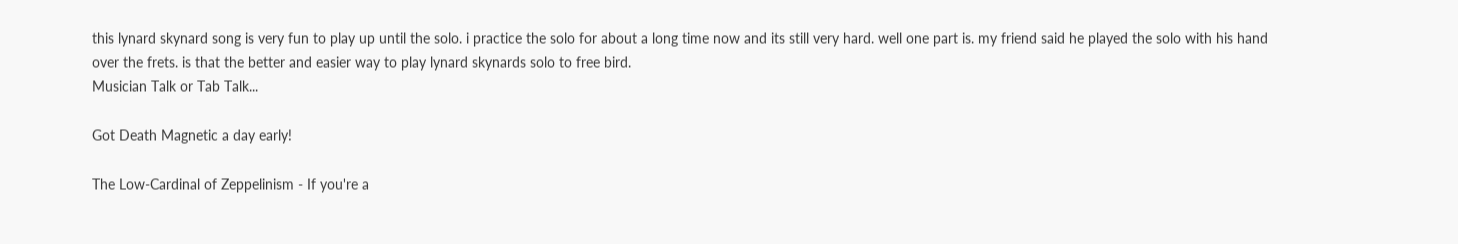this lynard skynard song is very fun to play up until the solo. i practice the solo for about a long time now and its still very hard. well one part is. my friend said he played the solo with his hand over the frets. is that the better and easier way to play lynard skynards solo to free bird.
Musician Talk or Tab Talk...

Got Death Magnetic a day early!

The Low-Cardinal of Zeppelinism - If you're a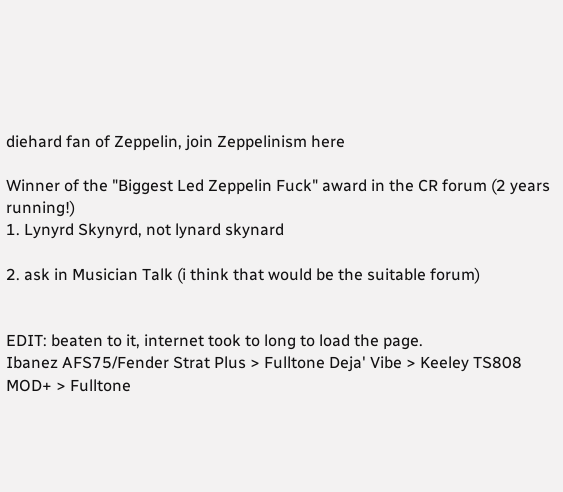diehard fan of Zeppelin, join Zeppelinism here

Winner of the "Biggest Led Zeppelin Fuck" award in the CR forum (2 years running!)
1. Lynyrd Skynyrd, not lynard skynard

2. ask in Musician Talk (i think that would be the suitable forum)


EDIT: beaten to it, internet took to long to load the page.
Ibanez AFS75/Fender Strat Plus > Fulltone Deja' Vibe > Keeley TS808 MOD+ > Fulltone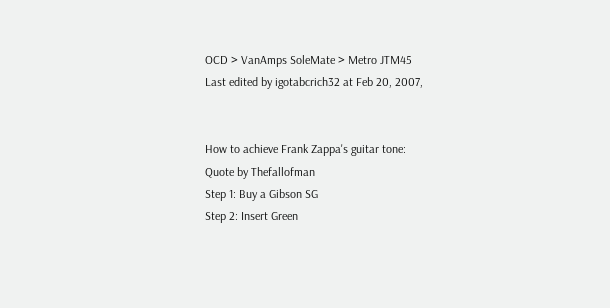OCD > VanAmps SoleMate > Metro JTM45
Last edited by igotabcrich32 at Feb 20, 2007,


How to achieve Frank Zappa's guitar tone:
Quote by Thefallofman
Step 1: Buy a Gibson SG
Step 2: Insert Green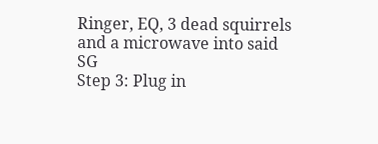Ringer, EQ, 3 dead squirrels and a microwave into said SG
Step 3: Plug in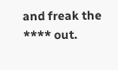and freak the **** out.